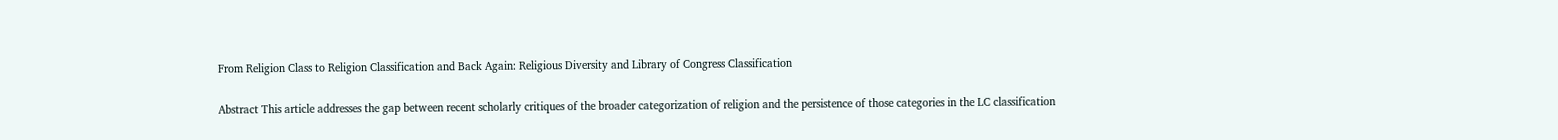From Religion Class to Religion Classification and Back Again: Religious Diversity and Library of Congress Classification

Abstract This article addresses the gap between recent scholarly critiques of the broader categorization of religion and the persistence of those categories in the LC classification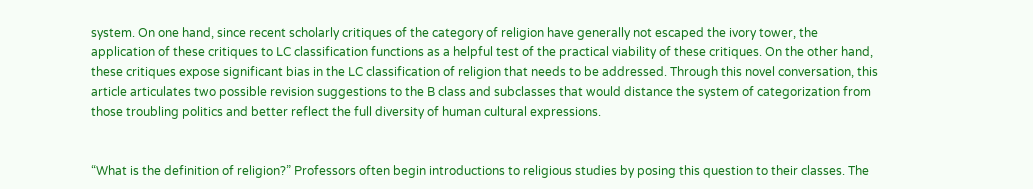system. On one hand, since recent scholarly critiques of the category of religion have generally not escaped the ivory tower, the application of these critiques to LC classification functions as a helpful test of the practical viability of these critiques. On the other hand, these critiques expose significant bias in the LC classification of religion that needs to be addressed. Through this novel conversation, this article articulates two possible revision suggestions to the B class and subclasses that would distance the system of categorization from those troubling politics and better reflect the full diversity of human cultural expressions.


“What is the definition of religion?” Professors often begin introductions to religious studies by posing this question to their classes. The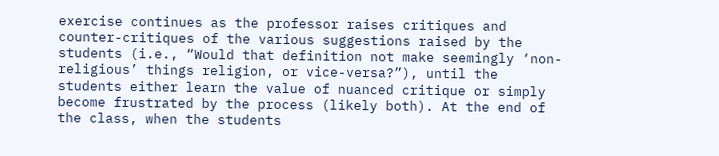exercise continues as the professor raises critiques and counter-critiques of the various suggestions raised by the students (i.e., “Would that definition not make seemingly ‘non-religious’ things religion, or vice-versa?”), until the students either learn the value of nuanced critique or simply become frustrated by the process (likely both). At the end of the class, when the students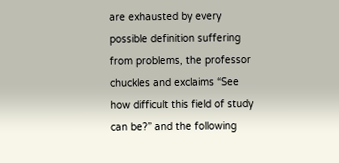are exhausted by every possible definition suffering from problems, the professor chuckles and exclaims “See how difficult this field of study can be?” and the following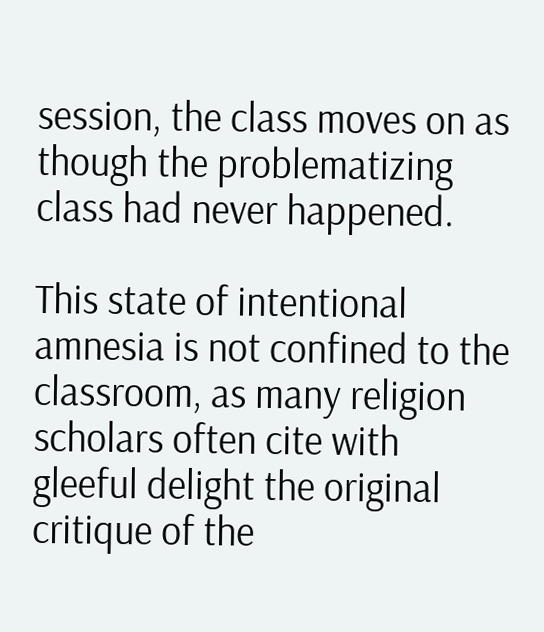session, the class moves on as though the problematizing class had never happened.

This state of intentional amnesia is not confined to the classroom, as many religion scholars often cite with gleeful delight the original critique of the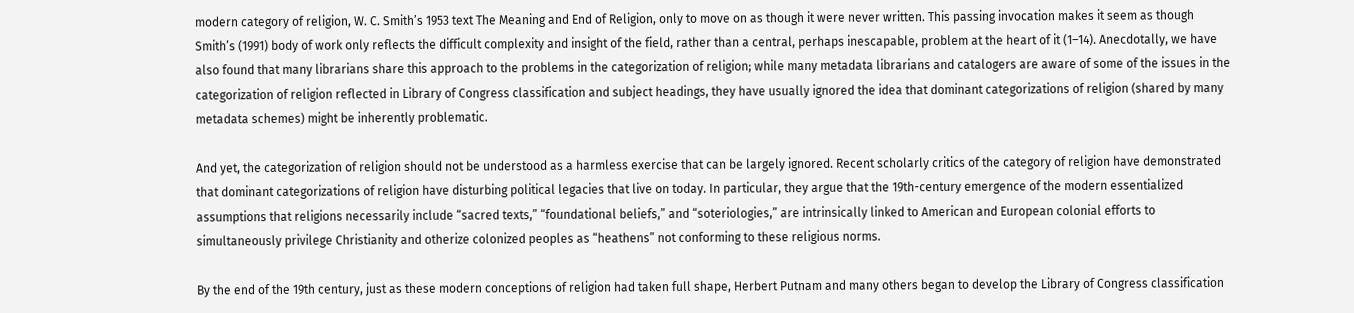modern category of religion, W. C. Smith’s 1953 text The Meaning and End of Religion, only to move on as though it were never written. This passing invocation makes it seem as though Smith’s (1991) body of work only reflects the difficult complexity and insight of the field, rather than a central, perhaps inescapable, problem at the heart of it (1–14). Anecdotally, we have also found that many librarians share this approach to the problems in the categorization of religion; while many metadata librarians and catalogers are aware of some of the issues in the categorization of religion reflected in Library of Congress classification and subject headings, they have usually ignored the idea that dominant categorizations of religion (shared by many metadata schemes) might be inherently problematic.

And yet, the categorization of religion should not be understood as a harmless exercise that can be largely ignored. Recent scholarly critics of the category of religion have demonstrated that dominant categorizations of religion have disturbing political legacies that live on today. In particular, they argue that the 19th-century emergence of the modern essentialized assumptions that religions necessarily include “sacred texts,” “foundational beliefs,” and “soteriologies,” are intrinsically linked to American and European colonial efforts to simultaneously privilege Christianity and otherize colonized peoples as “heathens” not conforming to these religious norms.

By the end of the 19th century, just as these modern conceptions of religion had taken full shape, Herbert Putnam and many others began to develop the Library of Congress classification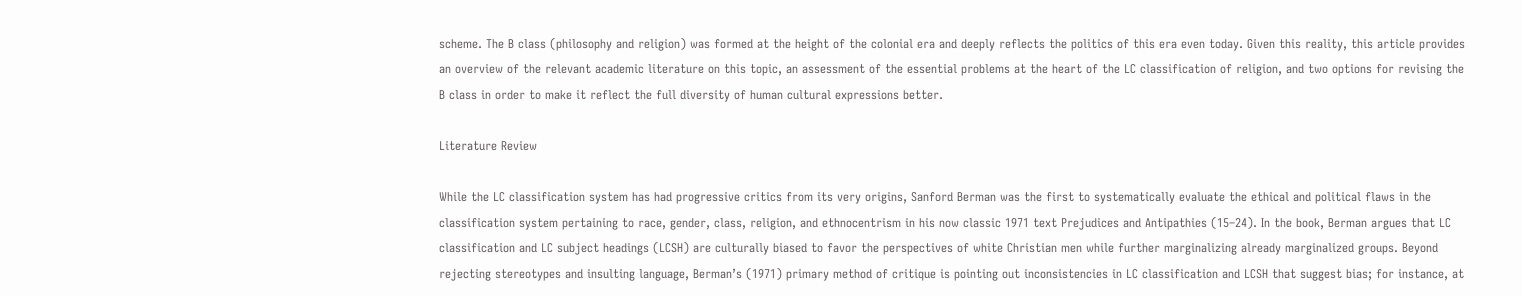scheme. The B class (philosophy and religion) was formed at the height of the colonial era and deeply reflects the politics of this era even today. Given this reality, this article provides an overview of the relevant academic literature on this topic, an assessment of the essential problems at the heart of the LC classification of religion, and two options for revising the B class in order to make it reflect the full diversity of human cultural expressions better.

Literature Review

While the LC classification system has had progressive critics from its very origins, Sanford Berman was the first to systematically evaluate the ethical and political flaws in the classification system pertaining to race, gender, class, religion, and ethnocentrism in his now classic 1971 text Prejudices and Antipathies (15–24). In the book, Berman argues that LC classification and LC subject headings (LCSH) are culturally biased to favor the perspectives of white Christian men while further marginalizing already marginalized groups. Beyond rejecting stereotypes and insulting language, Berman’s (1971) primary method of critique is pointing out inconsistencies in LC classification and LCSH that suggest bias; for instance, at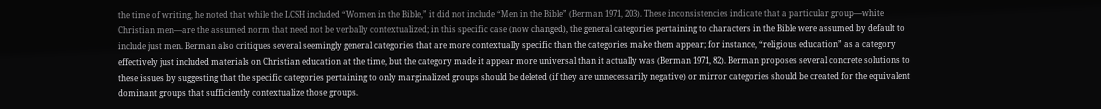the time of writing, he noted that while the LCSH included “Women in the Bible,” it did not include “Men in the Bible” (Berman 1971, 203). These inconsistencies indicate that a particular group—white Christian men—are the assumed norm that need not be verbally contextualized; in this specific case (now changed), the general categories pertaining to characters in the Bible were assumed by default to include just men. Berman also critiques several seemingly general categories that are more contextually specific than the categories make them appear; for instance, “religious education” as a category effectively just included materials on Christian education at the time, but the category made it appear more universal than it actually was (Berman 1971, 82). Berman proposes several concrete solutions to these issues by suggesting that the specific categories pertaining to only marginalized groups should be deleted (if they are unnecessarily negative) or mirror categories should be created for the equivalent dominant groups that sufficiently contextualize those groups.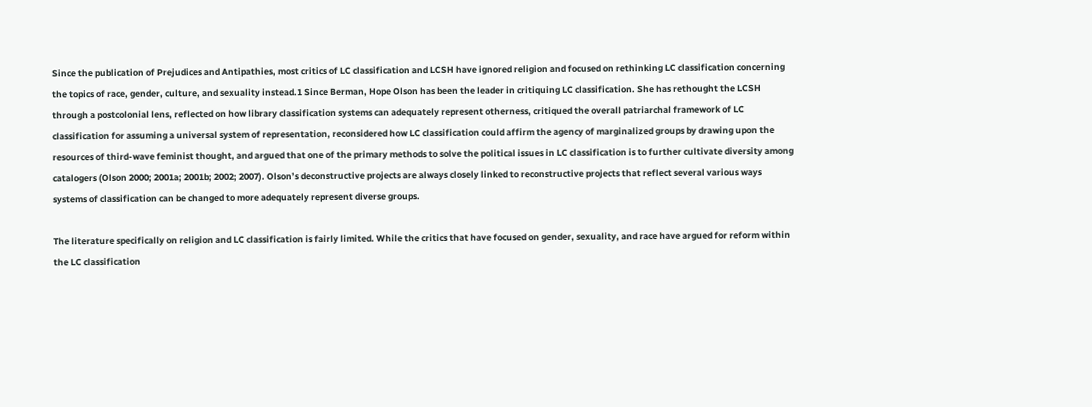Since the publication of Prejudices and Antipathies, most critics of LC classification and LCSH have ignored religion and focused on rethinking LC classification concerning the topics of race, gender, culture, and sexuality instead.1 Since Berman, Hope Olson has been the leader in critiquing LC classification. She has rethought the LCSH through a postcolonial lens, reflected on how library classification systems can adequately represent otherness, critiqued the overall patriarchal framework of LC classification for assuming a universal system of representation, reconsidered how LC classification could affirm the agency of marginalized groups by drawing upon the resources of third-wave feminist thought, and argued that one of the primary methods to solve the political issues in LC classification is to further cultivate diversity among catalogers (Olson 2000; 2001a; 2001b; 2002; 2007). Olson’s deconstructive projects are always closely linked to reconstructive projects that reflect several various ways systems of classification can be changed to more adequately represent diverse groups.

The literature specifically on religion and LC classification is fairly limited. While the critics that have focused on gender, sexuality, and race have argued for reform within the LC classification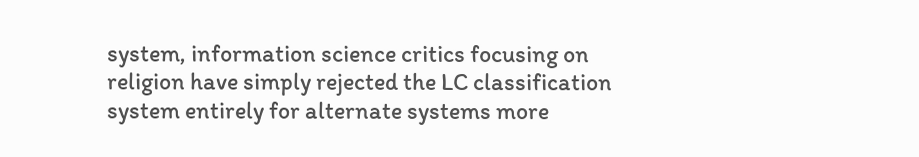system, information science critics focusing on religion have simply rejected the LC classification system entirely for alternate systems more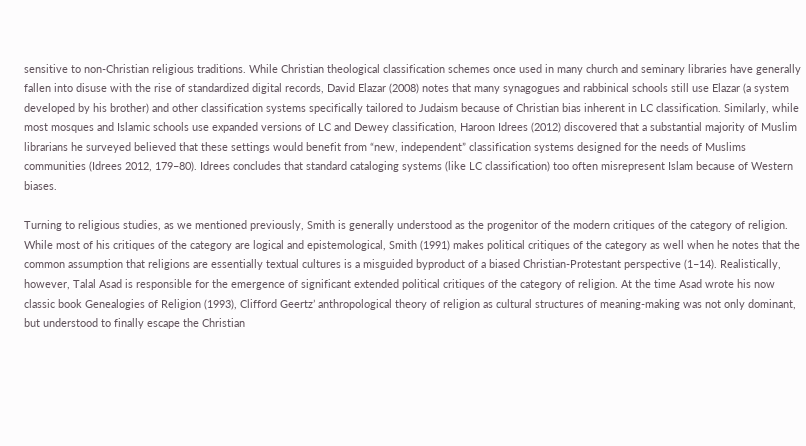sensitive to non-Christian religious traditions. While Christian theological classification schemes once used in many church and seminary libraries have generally fallen into disuse with the rise of standardized digital records, David Elazar (2008) notes that many synagogues and rabbinical schools still use Elazar (a system developed by his brother) and other classification systems specifically tailored to Judaism because of Christian bias inherent in LC classification. Similarly, while most mosques and Islamic schools use expanded versions of LC and Dewey classification, Haroon Idrees (2012) discovered that a substantial majority of Muslim librarians he surveyed believed that these settings would benefit from “new, independent” classification systems designed for the needs of Muslims communities (Idrees 2012, 179–80). Idrees concludes that standard cataloging systems (like LC classification) too often misrepresent Islam because of Western biases.

Turning to religious studies, as we mentioned previously, Smith is generally understood as the progenitor of the modern critiques of the category of religion. While most of his critiques of the category are logical and epistemological, Smith (1991) makes political critiques of the category as well when he notes that the common assumption that religions are essentially textual cultures is a misguided byproduct of a biased Christian-Protestant perspective (1–14). Realistically, however, Talal Asad is responsible for the emergence of significant extended political critiques of the category of religion. At the time Asad wrote his now classic book Genealogies of Religion (1993), Clifford Geertz’ anthropological theory of religion as cultural structures of meaning-making was not only dominant, but understood to finally escape the Christian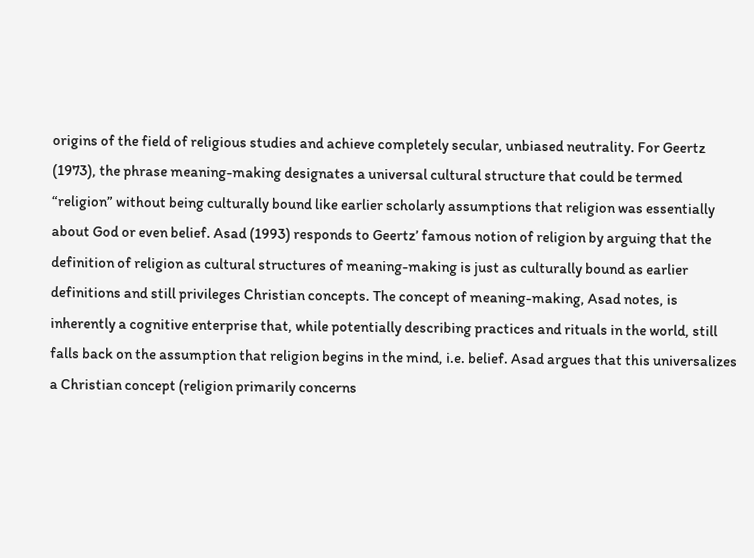origins of the field of religious studies and achieve completely secular, unbiased neutrality. For Geertz (1973), the phrase meaning-making designates a universal cultural structure that could be termed “religion” without being culturally bound like earlier scholarly assumptions that religion was essentially about God or even belief. Asad (1993) responds to Geertz’ famous notion of religion by arguing that the definition of religion as cultural structures of meaning-making is just as culturally bound as earlier definitions and still privileges Christian concepts. The concept of meaning-making, Asad notes, is inherently a cognitive enterprise that, while potentially describing practices and rituals in the world, still falls back on the assumption that religion begins in the mind, i.e. belief. Asad argues that this universalizes a Christian concept (religion primarily concerns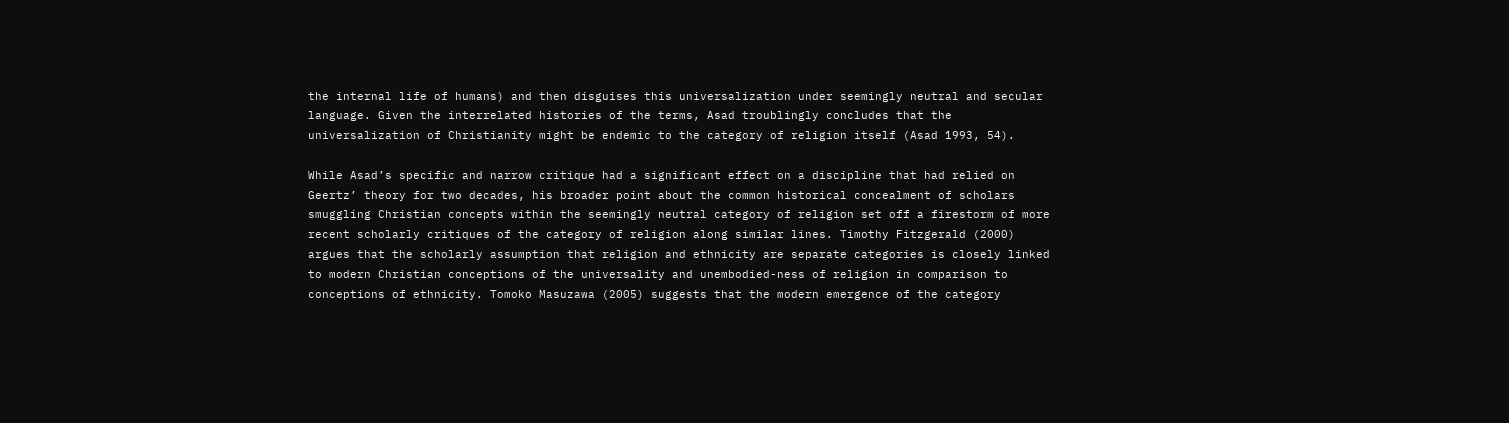the internal life of humans) and then disguises this universalization under seemingly neutral and secular language. Given the interrelated histories of the terms, Asad troublingly concludes that the universalization of Christianity might be endemic to the category of religion itself (Asad 1993, 54).

While Asad’s specific and narrow critique had a significant effect on a discipline that had relied on Geertz’ theory for two decades, his broader point about the common historical concealment of scholars smuggling Christian concepts within the seemingly neutral category of religion set off a firestorm of more recent scholarly critiques of the category of religion along similar lines. Timothy Fitzgerald (2000) argues that the scholarly assumption that religion and ethnicity are separate categories is closely linked to modern Christian conceptions of the universality and unembodied-ness of religion in comparison to conceptions of ethnicity. Tomoko Masuzawa (2005) suggests that the modern emergence of the category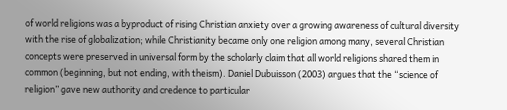of world religions was a byproduct of rising Christian anxiety over a growing awareness of cultural diversity with the rise of globalization; while Christianity became only one religion among many, several Christian concepts were preserved in universal form by the scholarly claim that all world religions shared them in common (beginning, but not ending, with theism). Daniel Dubuisson (2003) argues that the “science of religion” gave new authority and credence to particular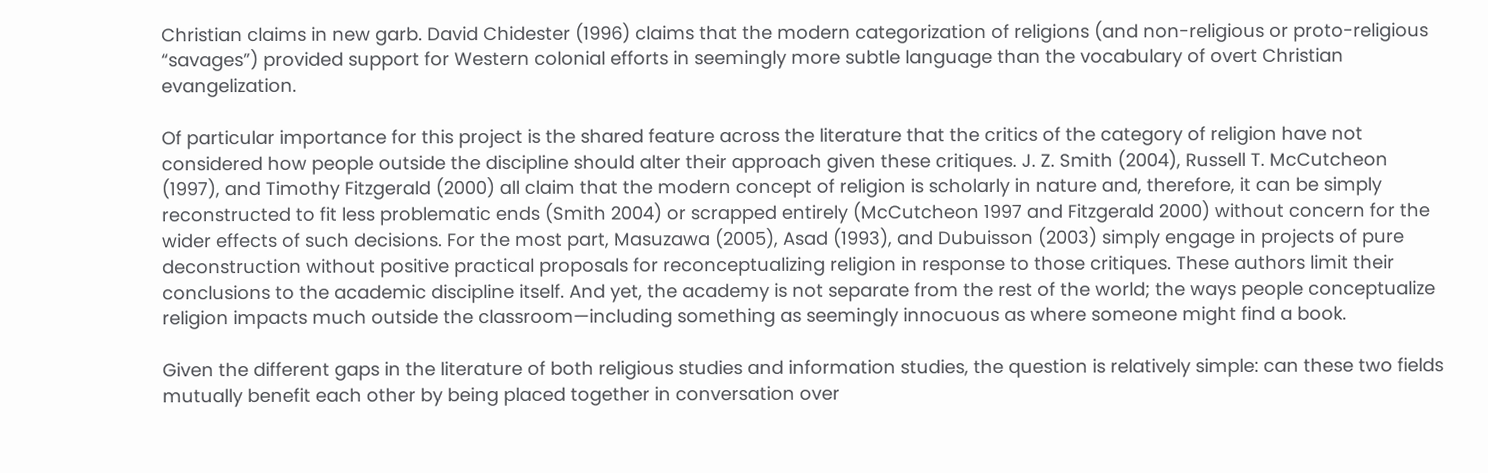Christian claims in new garb. David Chidester (1996) claims that the modern categorization of religions (and non-religious or proto-religious “savages”) provided support for Western colonial efforts in seemingly more subtle language than the vocabulary of overt Christian evangelization.

Of particular importance for this project is the shared feature across the literature that the critics of the category of religion have not considered how people outside the discipline should alter their approach given these critiques. J. Z. Smith (2004), Russell T. McCutcheon (1997), and Timothy Fitzgerald (2000) all claim that the modern concept of religion is scholarly in nature and, therefore, it can be simply reconstructed to fit less problematic ends (Smith 2004) or scrapped entirely (McCutcheon 1997 and Fitzgerald 2000) without concern for the wider effects of such decisions. For the most part, Masuzawa (2005), Asad (1993), and Dubuisson (2003) simply engage in projects of pure deconstruction without positive practical proposals for reconceptualizing religion in response to those critiques. These authors limit their conclusions to the academic discipline itself. And yet, the academy is not separate from the rest of the world; the ways people conceptualize religion impacts much outside the classroom—including something as seemingly innocuous as where someone might find a book.

Given the different gaps in the literature of both religious studies and information studies, the question is relatively simple: can these two fields mutually benefit each other by being placed together in conversation over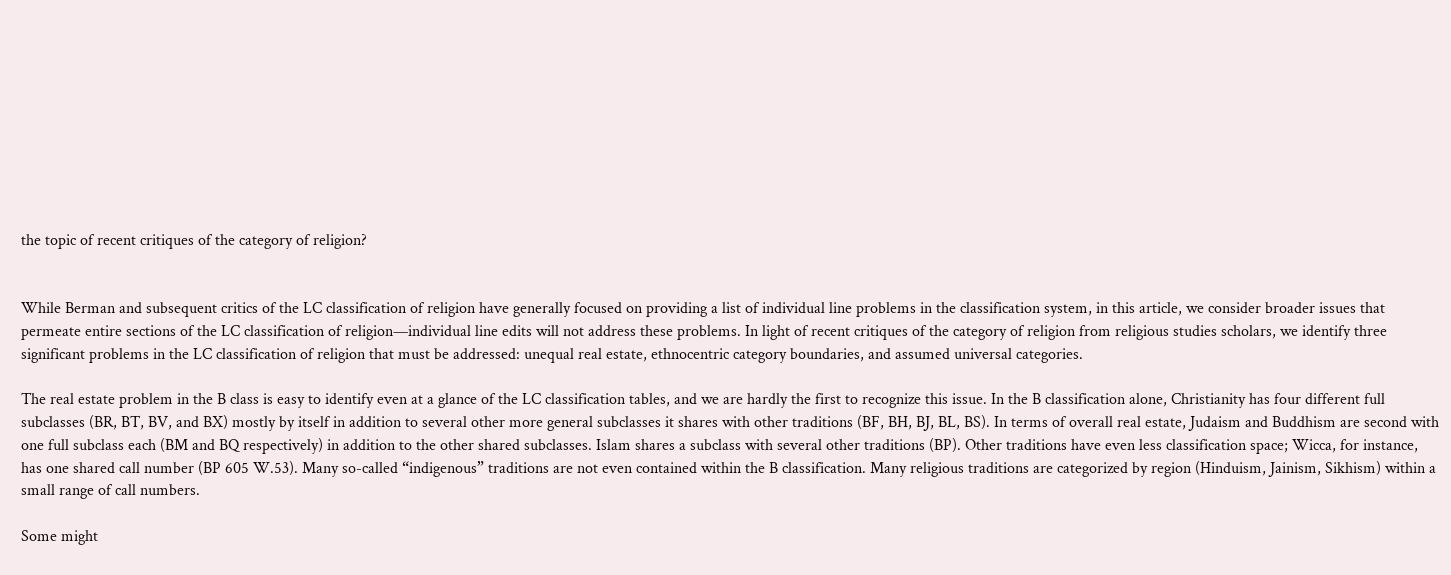the topic of recent critiques of the category of religion?


While Berman and subsequent critics of the LC classification of religion have generally focused on providing a list of individual line problems in the classification system, in this article, we consider broader issues that permeate entire sections of the LC classification of religion—individual line edits will not address these problems. In light of recent critiques of the category of religion from religious studies scholars, we identify three significant problems in the LC classification of religion that must be addressed: unequal real estate, ethnocentric category boundaries, and assumed universal categories.

The real estate problem in the B class is easy to identify even at a glance of the LC classification tables, and we are hardly the first to recognize this issue. In the B classification alone, Christianity has four different full subclasses (BR, BT, BV, and BX) mostly by itself in addition to several other more general subclasses it shares with other traditions (BF, BH, BJ, BL, BS). In terms of overall real estate, Judaism and Buddhism are second with one full subclass each (BM and BQ respectively) in addition to the other shared subclasses. Islam shares a subclass with several other traditions (BP). Other traditions have even less classification space; Wicca, for instance, has one shared call number (BP 605 W.53). Many so-called “indigenous” traditions are not even contained within the B classification. Many religious traditions are categorized by region (Hinduism, Jainism, Sikhism) within a small range of call numbers.

Some might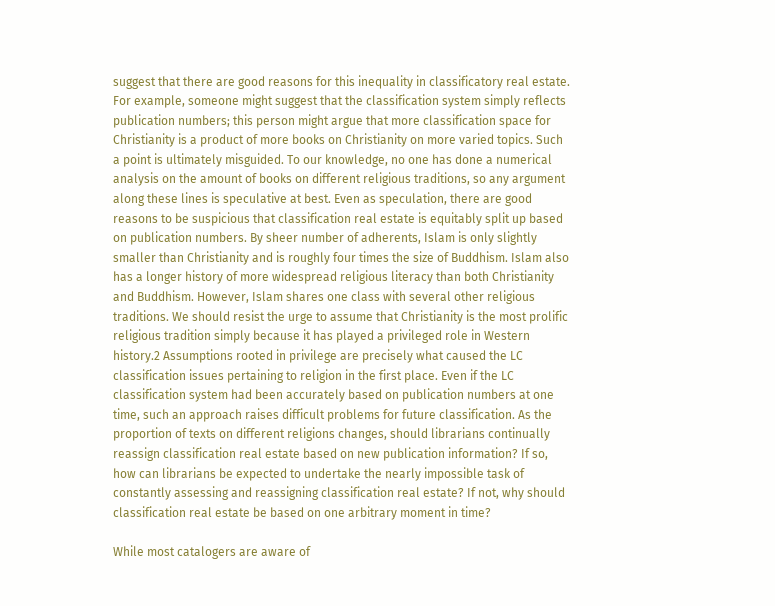suggest that there are good reasons for this inequality in classificatory real estate. For example, someone might suggest that the classification system simply reflects publication numbers; this person might argue that more classification space for Christianity is a product of more books on Christianity on more varied topics. Such a point is ultimately misguided. To our knowledge, no one has done a numerical analysis on the amount of books on different religious traditions, so any argument along these lines is speculative at best. Even as speculation, there are good reasons to be suspicious that classification real estate is equitably split up based on publication numbers. By sheer number of adherents, Islam is only slightly smaller than Christianity and is roughly four times the size of Buddhism. Islam also has a longer history of more widespread religious literacy than both Christianity and Buddhism. However, Islam shares one class with several other religious traditions. We should resist the urge to assume that Christianity is the most prolific religious tradition simply because it has played a privileged role in Western history.2 Assumptions rooted in privilege are precisely what caused the LC classification issues pertaining to religion in the first place. Even if the LC classification system had been accurately based on publication numbers at one time, such an approach raises difficult problems for future classification. As the proportion of texts on different religions changes, should librarians continually reassign classification real estate based on new publication information? If so, how can librarians be expected to undertake the nearly impossible task of constantly assessing and reassigning classification real estate? If not, why should classification real estate be based on one arbitrary moment in time?

While most catalogers are aware of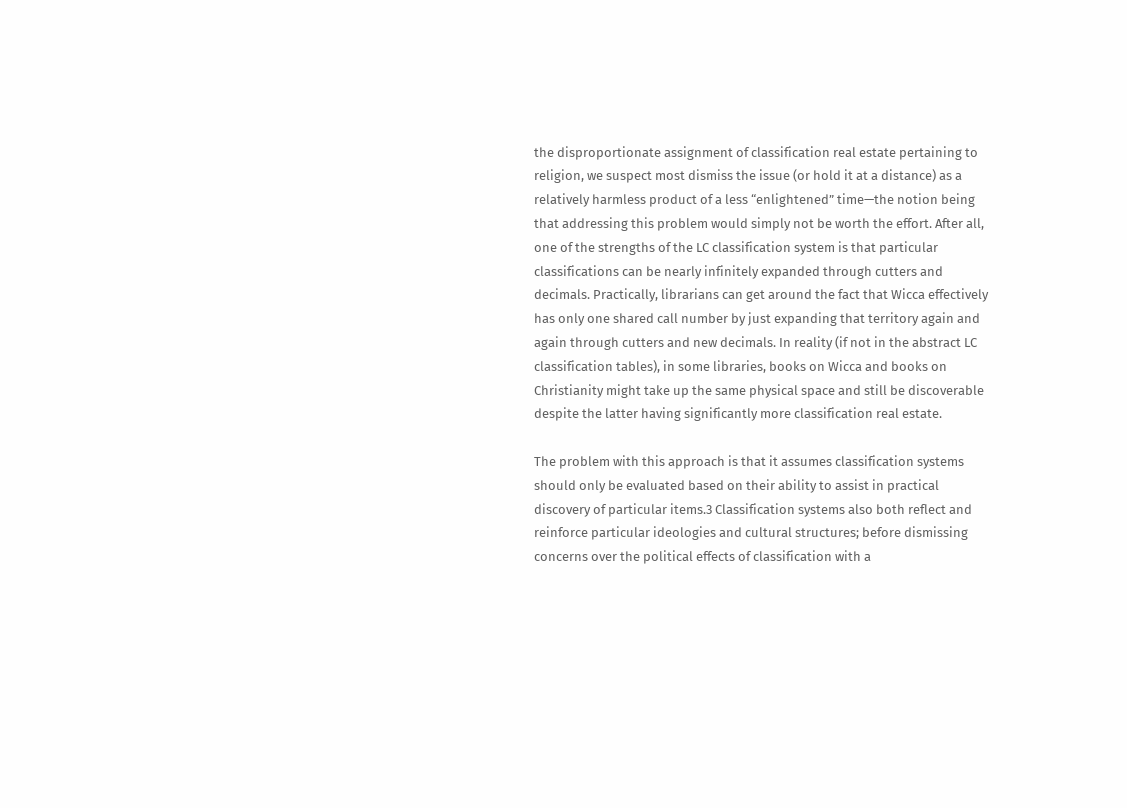the disproportionate assignment of classification real estate pertaining to religion, we suspect most dismiss the issue (or hold it at a distance) as a relatively harmless product of a less “enlightened” time—the notion being that addressing this problem would simply not be worth the effort. After all, one of the strengths of the LC classification system is that particular classifications can be nearly infinitely expanded through cutters and decimals. Practically, librarians can get around the fact that Wicca effectively has only one shared call number by just expanding that territory again and again through cutters and new decimals. In reality (if not in the abstract LC classification tables), in some libraries, books on Wicca and books on Christianity might take up the same physical space and still be discoverable despite the latter having significantly more classification real estate.

The problem with this approach is that it assumes classification systems should only be evaluated based on their ability to assist in practical discovery of particular items.3 Classification systems also both reflect and reinforce particular ideologies and cultural structures; before dismissing concerns over the political effects of classification with a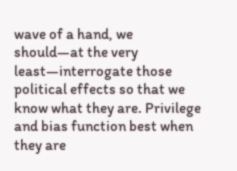wave of a hand, we should—at the very least—interrogate those political effects so that we know what they are. Privilege and bias function best when they are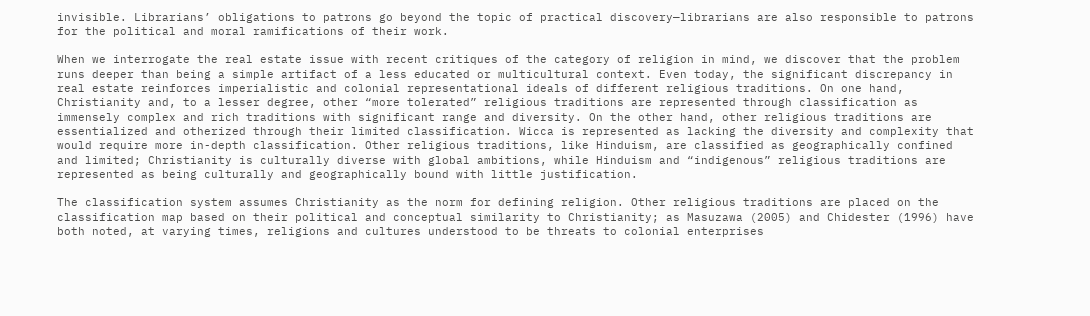invisible. Librarians’ obligations to patrons go beyond the topic of practical discovery—librarians are also responsible to patrons for the political and moral ramifications of their work.

When we interrogate the real estate issue with recent critiques of the category of religion in mind, we discover that the problem runs deeper than being a simple artifact of a less educated or multicultural context. Even today, the significant discrepancy in real estate reinforces imperialistic and colonial representational ideals of different religious traditions. On one hand, Christianity and, to a lesser degree, other “more tolerated” religious traditions are represented through classification as immensely complex and rich traditions with significant range and diversity. On the other hand, other religious traditions are essentialized and otherized through their limited classification. Wicca is represented as lacking the diversity and complexity that would require more in-depth classification. Other religious traditions, like Hinduism, are classified as geographically confined and limited; Christianity is culturally diverse with global ambitions, while Hinduism and “indigenous” religious traditions are represented as being culturally and geographically bound with little justification.

The classification system assumes Christianity as the norm for defining religion. Other religious traditions are placed on the classification map based on their political and conceptual similarity to Christianity; as Masuzawa (2005) and Chidester (1996) have both noted, at varying times, religions and cultures understood to be threats to colonial enterprises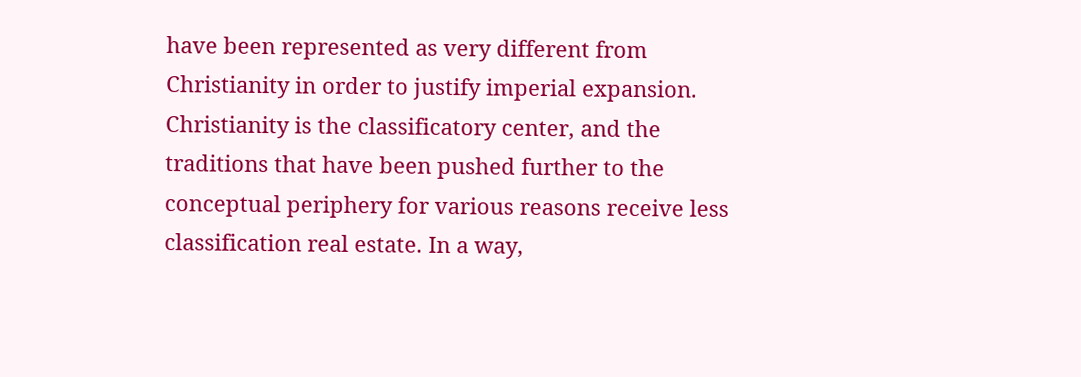have been represented as very different from Christianity in order to justify imperial expansion. Christianity is the classificatory center, and the traditions that have been pushed further to the conceptual periphery for various reasons receive less classification real estate. In a way,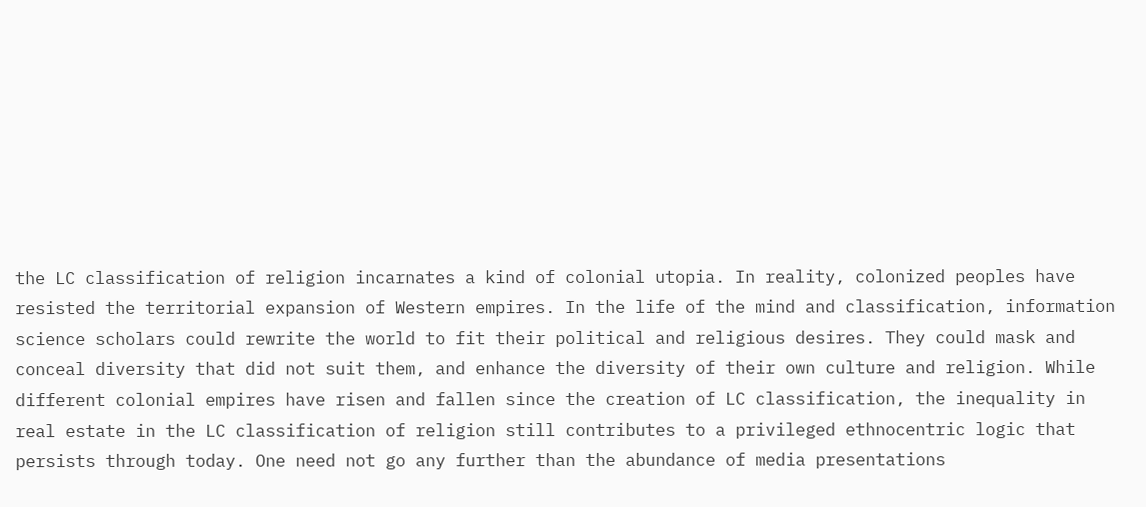the LC classification of religion incarnates a kind of colonial utopia. In reality, colonized peoples have resisted the territorial expansion of Western empires. In the life of the mind and classification, information science scholars could rewrite the world to fit their political and religious desires. They could mask and conceal diversity that did not suit them, and enhance the diversity of their own culture and religion. While different colonial empires have risen and fallen since the creation of LC classification, the inequality in real estate in the LC classification of religion still contributes to a privileged ethnocentric logic that persists through today. One need not go any further than the abundance of media presentations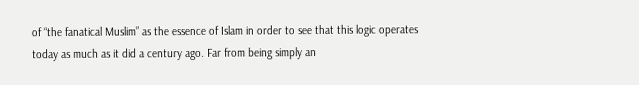of “the fanatical Muslim” as the essence of Islam in order to see that this logic operates today as much as it did a century ago. Far from being simply an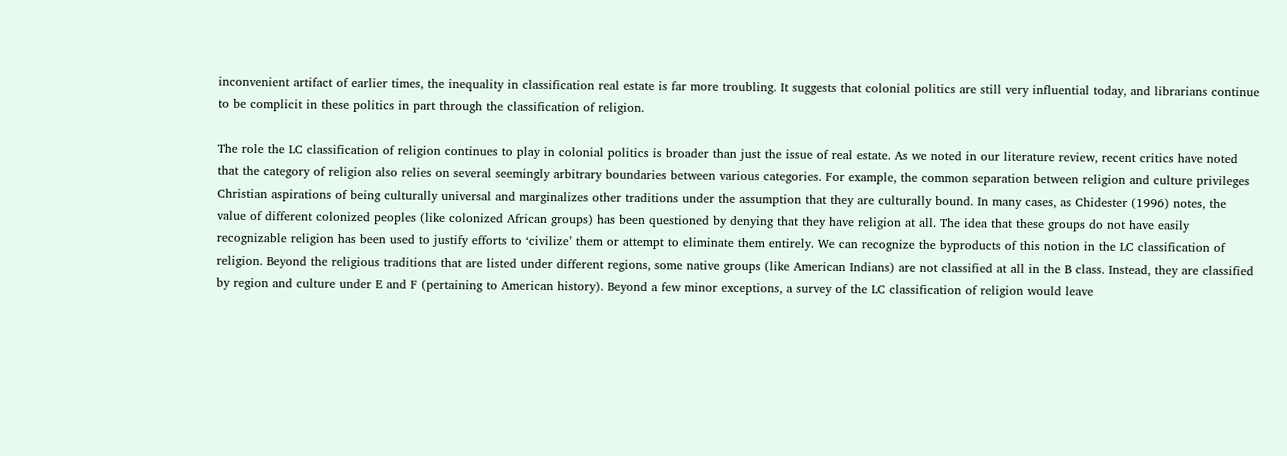inconvenient artifact of earlier times, the inequality in classification real estate is far more troubling. It suggests that colonial politics are still very influential today, and librarians continue to be complicit in these politics in part through the classification of religion.

The role the LC classification of religion continues to play in colonial politics is broader than just the issue of real estate. As we noted in our literature review, recent critics have noted that the category of religion also relies on several seemingly arbitrary boundaries between various categories. For example, the common separation between religion and culture privileges Christian aspirations of being culturally universal and marginalizes other traditions under the assumption that they are culturally bound. In many cases, as Chidester (1996) notes, the value of different colonized peoples (like colonized African groups) has been questioned by denying that they have religion at all. The idea that these groups do not have easily recognizable religion has been used to justify efforts to ‘civilize’ them or attempt to eliminate them entirely. We can recognize the byproducts of this notion in the LC classification of religion. Beyond the religious traditions that are listed under different regions, some native groups (like American Indians) are not classified at all in the B class. Instead, they are classified by region and culture under E and F (pertaining to American history). Beyond a few minor exceptions, a survey of the LC classification of religion would leave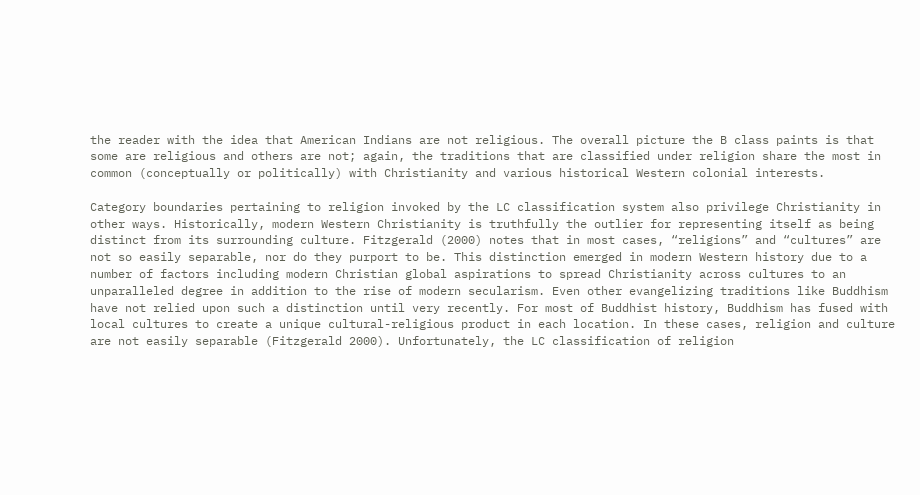the reader with the idea that American Indians are not religious. The overall picture the B class paints is that some are religious and others are not; again, the traditions that are classified under religion share the most in common (conceptually or politically) with Christianity and various historical Western colonial interests.

Category boundaries pertaining to religion invoked by the LC classification system also privilege Christianity in other ways. Historically, modern Western Christianity is truthfully the outlier for representing itself as being distinct from its surrounding culture. Fitzgerald (2000) notes that in most cases, “religions” and “cultures” are not so easily separable, nor do they purport to be. This distinction emerged in modern Western history due to a number of factors including modern Christian global aspirations to spread Christianity across cultures to an unparalleled degree in addition to the rise of modern secularism. Even other evangelizing traditions like Buddhism have not relied upon such a distinction until very recently. For most of Buddhist history, Buddhism has fused with local cultures to create a unique cultural-religious product in each location. In these cases, religion and culture are not easily separable (Fitzgerald 2000). Unfortunately, the LC classification of religion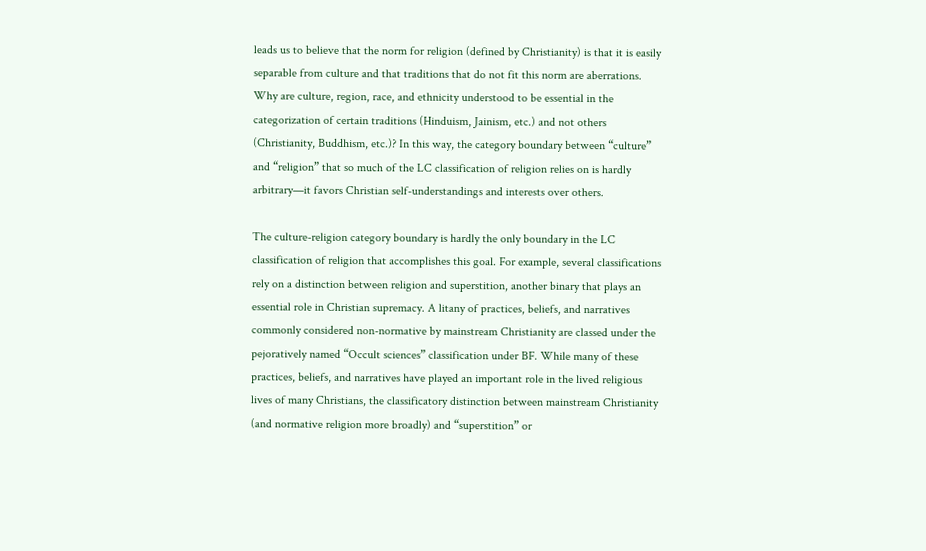leads us to believe that the norm for religion (defined by Christianity) is that it is easily separable from culture and that traditions that do not fit this norm are aberrations. Why are culture, region, race, and ethnicity understood to be essential in the categorization of certain traditions (Hinduism, Jainism, etc.) and not others (Christianity, Buddhism, etc.)? In this way, the category boundary between “culture” and “religion” that so much of the LC classification of religion relies on is hardly arbitrary—it favors Christian self-understandings and interests over others.

The culture-religion category boundary is hardly the only boundary in the LC classification of religion that accomplishes this goal. For example, several classifications rely on a distinction between religion and superstition, another binary that plays an essential role in Christian supremacy. A litany of practices, beliefs, and narratives commonly considered non-normative by mainstream Christianity are classed under the pejoratively named “Occult sciences” classification under BF. While many of these practices, beliefs, and narratives have played an important role in the lived religious lives of many Christians, the classificatory distinction between mainstream Christianity (and normative religion more broadly) and “superstition” or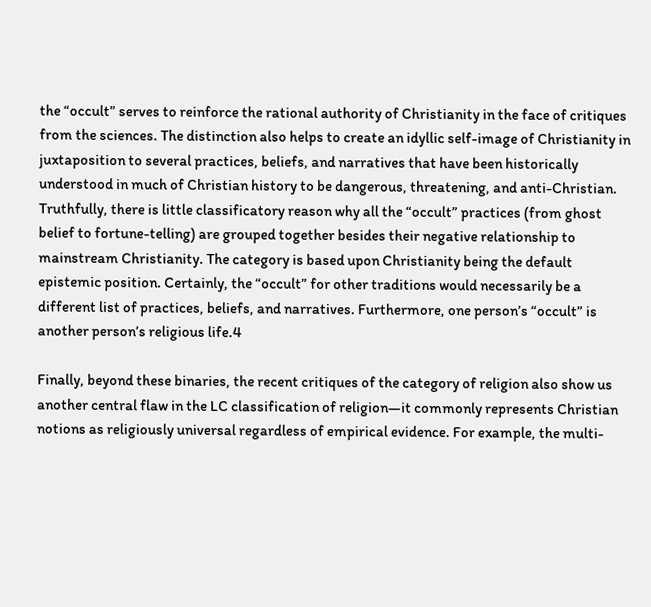the “occult” serves to reinforce the rational authority of Christianity in the face of critiques from the sciences. The distinction also helps to create an idyllic self-image of Christianity in juxtaposition to several practices, beliefs, and narratives that have been historically understood in much of Christian history to be dangerous, threatening, and anti-Christian. Truthfully, there is little classificatory reason why all the “occult” practices (from ghost belief to fortune-telling) are grouped together besides their negative relationship to mainstream Christianity. The category is based upon Christianity being the default epistemic position. Certainly, the “occult” for other traditions would necessarily be a different list of practices, beliefs, and narratives. Furthermore, one person’s “occult” is another person’s religious life.4

Finally, beyond these binaries, the recent critiques of the category of religion also show us another central flaw in the LC classification of religion—it commonly represents Christian notions as religiously universal regardless of empirical evidence. For example, the multi-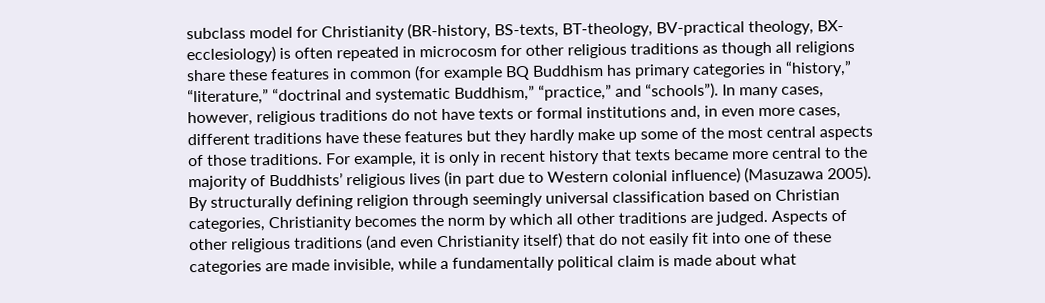subclass model for Christianity (BR-history, BS-texts, BT-theology, BV-practical theology, BX-ecclesiology) is often repeated in microcosm for other religious traditions as though all religions share these features in common (for example BQ Buddhism has primary categories in “history,” “literature,” “doctrinal and systematic Buddhism,” “practice,” and “schools”). In many cases, however, religious traditions do not have texts or formal institutions and, in even more cases, different traditions have these features but they hardly make up some of the most central aspects of those traditions. For example, it is only in recent history that texts became more central to the majority of Buddhists’ religious lives (in part due to Western colonial influence) (Masuzawa 2005). By structurally defining religion through seemingly universal classification based on Christian categories, Christianity becomes the norm by which all other traditions are judged. Aspects of other religious traditions (and even Christianity itself) that do not easily fit into one of these categories are made invisible, while a fundamentally political claim is made about what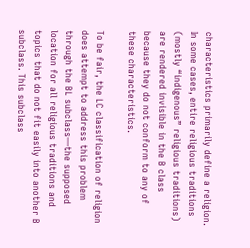characteristics primarily define a religion. In some cases, entire religious traditions (mostly “indigenous” religious traditions) are rendered invisible in the B class because they do not conform to any of these characteristics.

To be fair, the LC classification of religion does attempt to address this problem through the BL subclass—the supposed location for all religious traditions and topics that do not fit easily into another B subclass. This subclass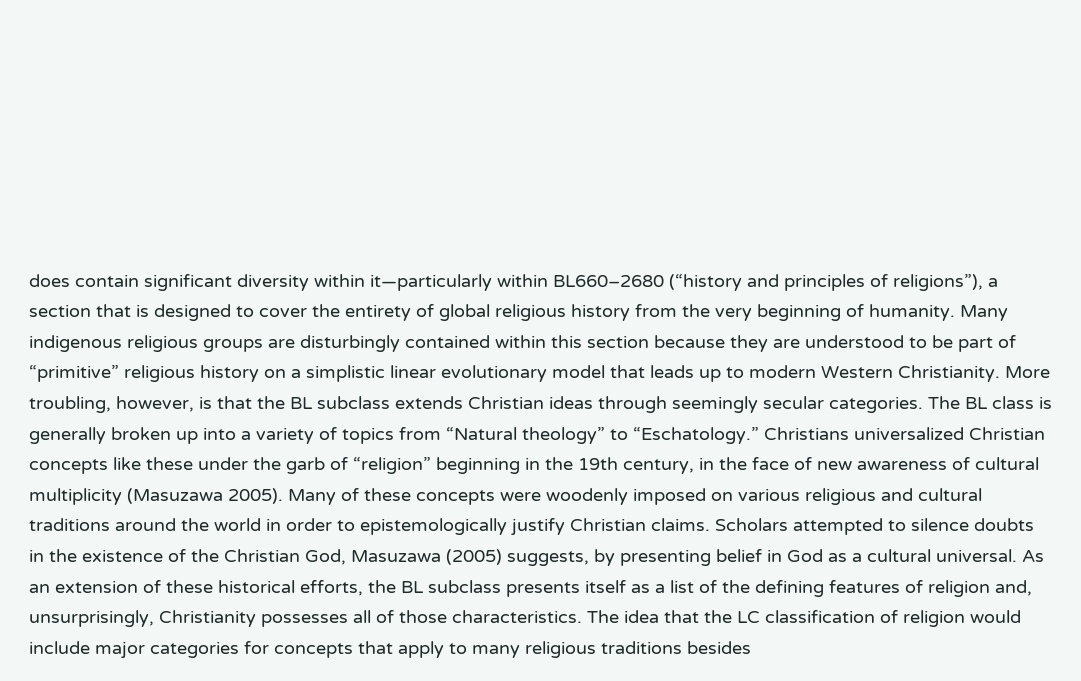does contain significant diversity within it—particularly within BL660–2680 (“history and principles of religions”), a section that is designed to cover the entirety of global religious history from the very beginning of humanity. Many indigenous religious groups are disturbingly contained within this section because they are understood to be part of “primitive” religious history on a simplistic linear evolutionary model that leads up to modern Western Christianity. More troubling, however, is that the BL subclass extends Christian ideas through seemingly secular categories. The BL class is generally broken up into a variety of topics from “Natural theology” to “Eschatology.” Christians universalized Christian concepts like these under the garb of “religion” beginning in the 19th century, in the face of new awareness of cultural multiplicity (Masuzawa 2005). Many of these concepts were woodenly imposed on various religious and cultural traditions around the world in order to epistemologically justify Christian claims. Scholars attempted to silence doubts in the existence of the Christian God, Masuzawa (2005) suggests, by presenting belief in God as a cultural universal. As an extension of these historical efforts, the BL subclass presents itself as a list of the defining features of religion and, unsurprisingly, Christianity possesses all of those characteristics. The idea that the LC classification of religion would include major categories for concepts that apply to many religious traditions besides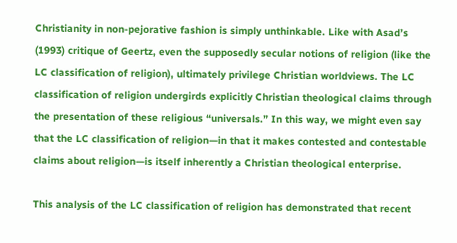Christianity in non-pejorative fashion is simply unthinkable. Like with Asad’s (1993) critique of Geertz, even the supposedly secular notions of religion (like the LC classification of religion), ultimately privilege Christian worldviews. The LC classification of religion undergirds explicitly Christian theological claims through the presentation of these religious “universals.” In this way, we might even say that the LC classification of religion—in that it makes contested and contestable claims about religion—is itself inherently a Christian theological enterprise.

This analysis of the LC classification of religion has demonstrated that recent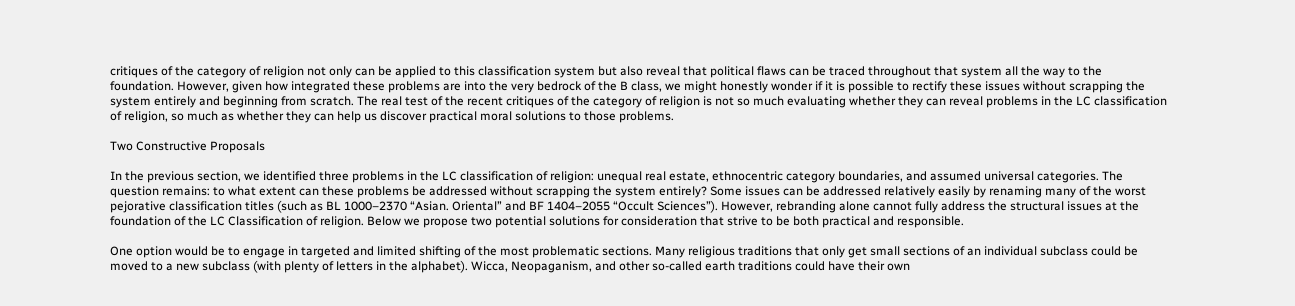critiques of the category of religion not only can be applied to this classification system but also reveal that political flaws can be traced throughout that system all the way to the foundation. However, given how integrated these problems are into the very bedrock of the B class, we might honestly wonder if it is possible to rectify these issues without scrapping the system entirely and beginning from scratch. The real test of the recent critiques of the category of religion is not so much evaluating whether they can reveal problems in the LC classification of religion, so much as whether they can help us discover practical moral solutions to those problems.

Two Constructive Proposals

In the previous section, we identified three problems in the LC classification of religion: unequal real estate, ethnocentric category boundaries, and assumed universal categories. The question remains: to what extent can these problems be addressed without scrapping the system entirely? Some issues can be addressed relatively easily by renaming many of the worst pejorative classification titles (such as BL 1000–2370 “Asian. Oriental” and BF 1404–2055 “Occult Sciences”). However, rebranding alone cannot fully address the structural issues at the foundation of the LC Classification of religion. Below we propose two potential solutions for consideration that strive to be both practical and responsible.

One option would be to engage in targeted and limited shifting of the most problematic sections. Many religious traditions that only get small sections of an individual subclass could be moved to a new subclass (with plenty of letters in the alphabet). Wicca, Neopaganism, and other so-called earth traditions could have their own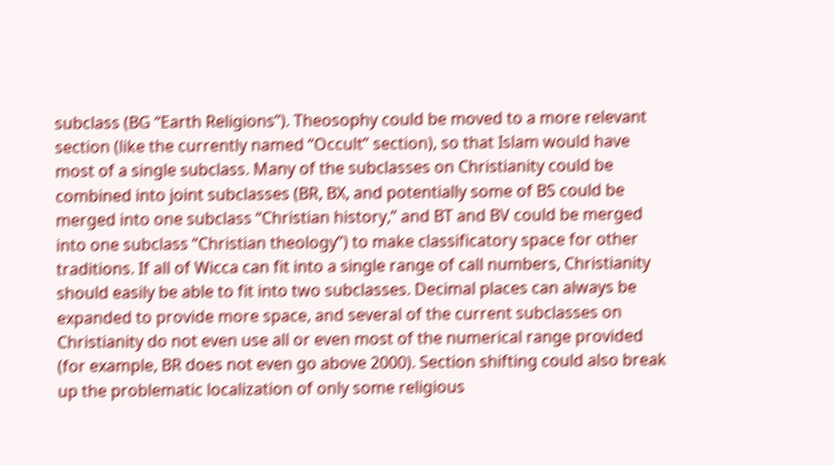subclass (BG “Earth Religions”). Theosophy could be moved to a more relevant section (like the currently named “Occult” section), so that Islam would have most of a single subclass. Many of the subclasses on Christianity could be combined into joint subclasses (BR, BX, and potentially some of BS could be merged into one subclass “Christian history,” and BT and BV could be merged into one subclass “Christian theology”) to make classificatory space for other traditions. If all of Wicca can fit into a single range of call numbers, Christianity should easily be able to fit into two subclasses. Decimal places can always be expanded to provide more space, and several of the current subclasses on Christianity do not even use all or even most of the numerical range provided (for example, BR does not even go above 2000). Section shifting could also break up the problematic localization of only some religious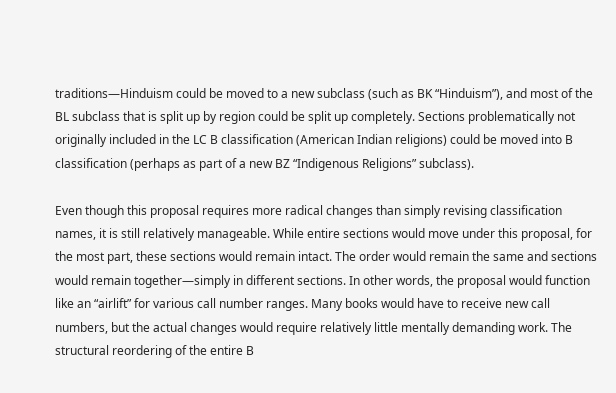traditions—Hinduism could be moved to a new subclass (such as BK “Hinduism”), and most of the BL subclass that is split up by region could be split up completely. Sections problematically not originally included in the LC B classification (American Indian religions) could be moved into B classification (perhaps as part of a new BZ “Indigenous Religions” subclass).

Even though this proposal requires more radical changes than simply revising classification names, it is still relatively manageable. While entire sections would move under this proposal, for the most part, these sections would remain intact. The order would remain the same and sections would remain together—simply in different sections. In other words, the proposal would function like an “airlift” for various call number ranges. Many books would have to receive new call numbers, but the actual changes would require relatively little mentally demanding work. The structural reordering of the entire B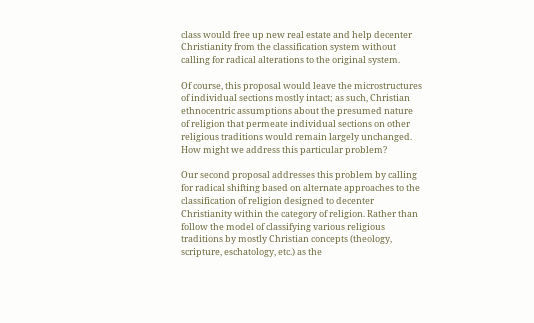class would free up new real estate and help decenter Christianity from the classification system without calling for radical alterations to the original system.

Of course, this proposal would leave the microstructures of individual sections mostly intact; as such, Christian ethnocentric assumptions about the presumed nature of religion that permeate individual sections on other religious traditions would remain largely unchanged. How might we address this particular problem?

Our second proposal addresses this problem by calling for radical shifting based on alternate approaches to the classification of religion designed to decenter Christianity within the category of religion. Rather than follow the model of classifying various religious traditions by mostly Christian concepts (theology, scripture, eschatology, etc.) as the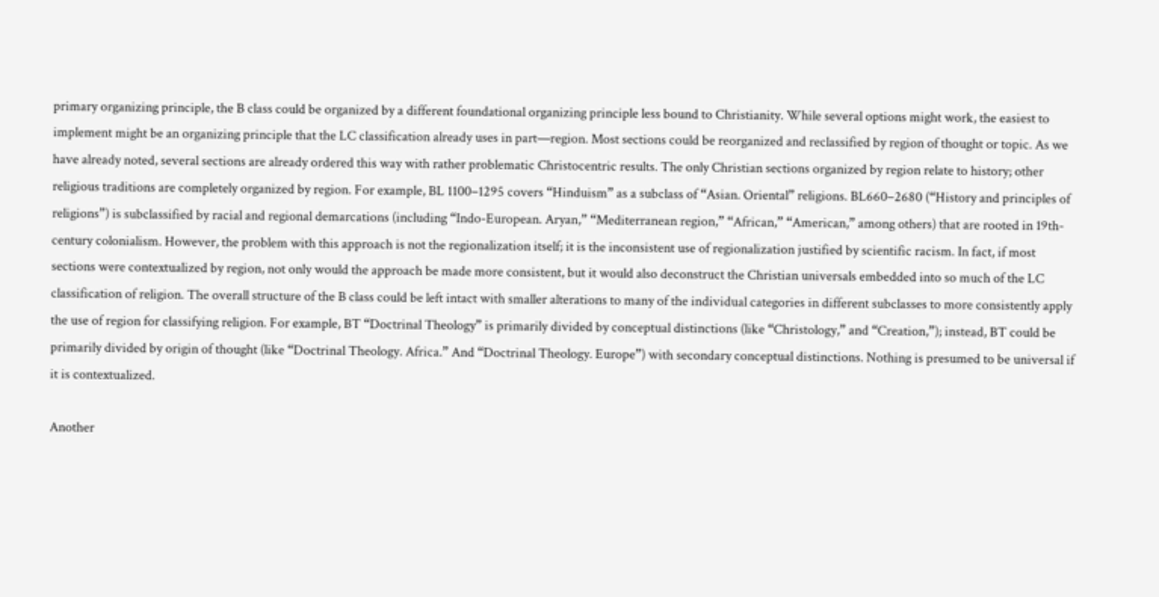primary organizing principle, the B class could be organized by a different foundational organizing principle less bound to Christianity. While several options might work, the easiest to implement might be an organizing principle that the LC classification already uses in part—region. Most sections could be reorganized and reclassified by region of thought or topic. As we have already noted, several sections are already ordered this way with rather problematic Christocentric results. The only Christian sections organized by region relate to history; other religious traditions are completely organized by region. For example, BL 1100–1295 covers “Hinduism” as a subclass of “Asian. Oriental” religions. BL660–2680 (“History and principles of religions”) is subclassified by racial and regional demarcations (including “Indo-European. Aryan,” “Mediterranean region,” “African,” “American,” among others) that are rooted in 19th-century colonialism. However, the problem with this approach is not the regionalization itself; it is the inconsistent use of regionalization justified by scientific racism. In fact, if most sections were contextualized by region, not only would the approach be made more consistent, but it would also deconstruct the Christian universals embedded into so much of the LC classification of religion. The overall structure of the B class could be left intact with smaller alterations to many of the individual categories in different subclasses to more consistently apply the use of region for classifying religion. For example, BT “Doctrinal Theology” is primarily divided by conceptual distinctions (like “Christology,” and “Creation,”); instead, BT could be primarily divided by origin of thought (like “Doctrinal Theology. Africa.” And “Doctrinal Theology. Europe”) with secondary conceptual distinctions. Nothing is presumed to be universal if it is contextualized.

Another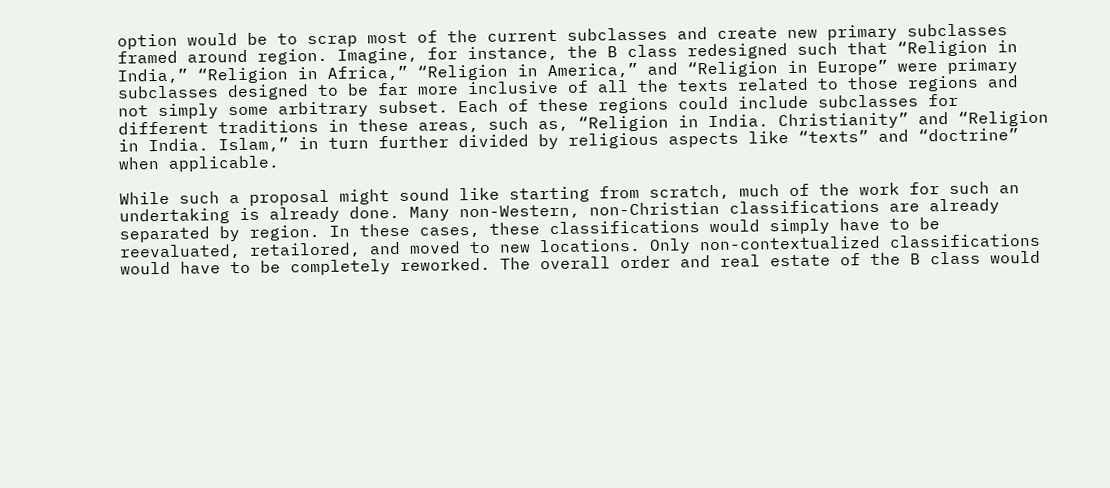option would be to scrap most of the current subclasses and create new primary subclasses framed around region. Imagine, for instance, the B class redesigned such that “Religion in India,” “Religion in Africa,” “Religion in America,” and “Religion in Europe” were primary subclasses designed to be far more inclusive of all the texts related to those regions and not simply some arbitrary subset. Each of these regions could include subclasses for different traditions in these areas, such as, “Religion in India. Christianity” and “Religion in India. Islam,” in turn further divided by religious aspects like “texts” and “doctrine” when applicable.

While such a proposal might sound like starting from scratch, much of the work for such an undertaking is already done. Many non-Western, non-Christian classifications are already separated by region. In these cases, these classifications would simply have to be reevaluated, retailored, and moved to new locations. Only non-contextualized classifications would have to be completely reworked. The overall order and real estate of the B class would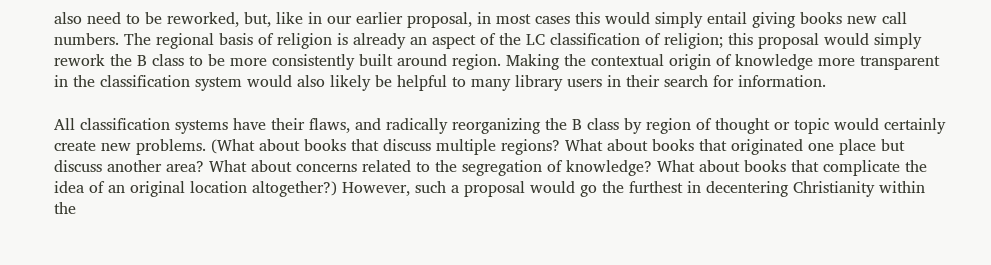also need to be reworked, but, like in our earlier proposal, in most cases this would simply entail giving books new call numbers. The regional basis of religion is already an aspect of the LC classification of religion; this proposal would simply rework the B class to be more consistently built around region. Making the contextual origin of knowledge more transparent in the classification system would also likely be helpful to many library users in their search for information.

All classification systems have their flaws, and radically reorganizing the B class by region of thought or topic would certainly create new problems. (What about books that discuss multiple regions? What about books that originated one place but discuss another area? What about concerns related to the segregation of knowledge? What about books that complicate the idea of an original location altogether?) However, such a proposal would go the furthest in decentering Christianity within the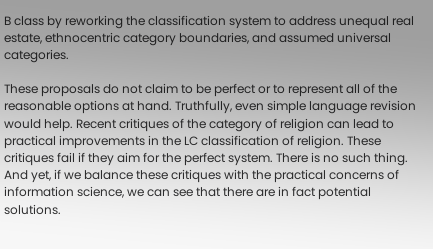B class by reworking the classification system to address unequal real estate, ethnocentric category boundaries, and assumed universal categories.

These proposals do not claim to be perfect or to represent all of the reasonable options at hand. Truthfully, even simple language revision would help. Recent critiques of the category of religion can lead to practical improvements in the LC classification of religion. These critiques fail if they aim for the perfect system. There is no such thing. And yet, if we balance these critiques with the practical concerns of information science, we can see that there are in fact potential solutions.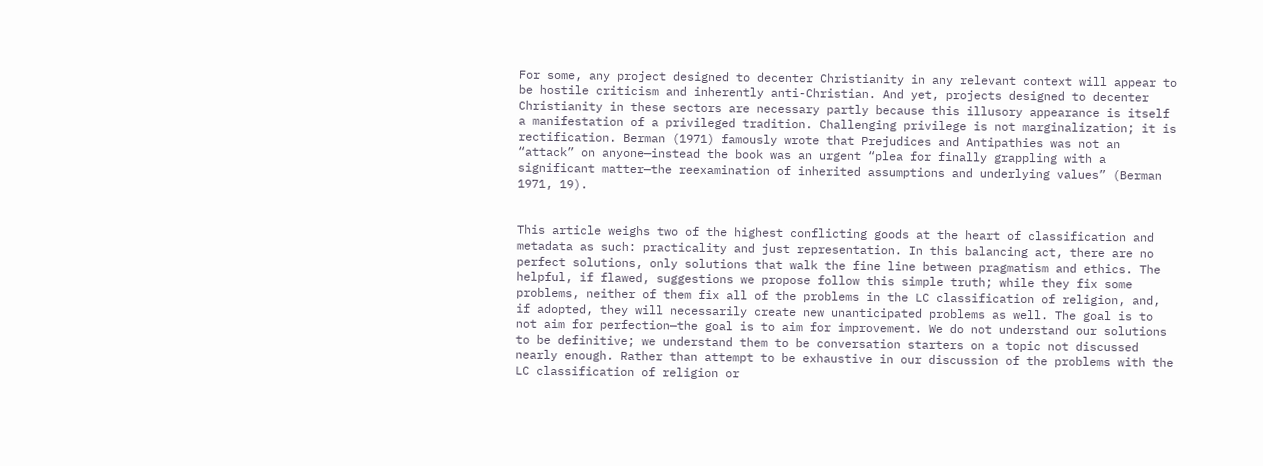For some, any project designed to decenter Christianity in any relevant context will appear to be hostile criticism and inherently anti-Christian. And yet, projects designed to decenter Christianity in these sectors are necessary partly because this illusory appearance is itself a manifestation of a privileged tradition. Challenging privilege is not marginalization; it is rectification. Berman (1971) famously wrote that Prejudices and Antipathies was not an “attack” on anyone—instead the book was an urgent “plea for finally grappling with a significant matter—the reexamination of inherited assumptions and underlying values” (Berman 1971, 19).


This article weighs two of the highest conflicting goods at the heart of classification and metadata as such: practicality and just representation. In this balancing act, there are no perfect solutions, only solutions that walk the fine line between pragmatism and ethics. The helpful, if flawed, suggestions we propose follow this simple truth; while they fix some problems, neither of them fix all of the problems in the LC classification of religion, and, if adopted, they will necessarily create new unanticipated problems as well. The goal is to not aim for perfection—the goal is to aim for improvement. We do not understand our solutions to be definitive; we understand them to be conversation starters on a topic not discussed nearly enough. Rather than attempt to be exhaustive in our discussion of the problems with the LC classification of religion or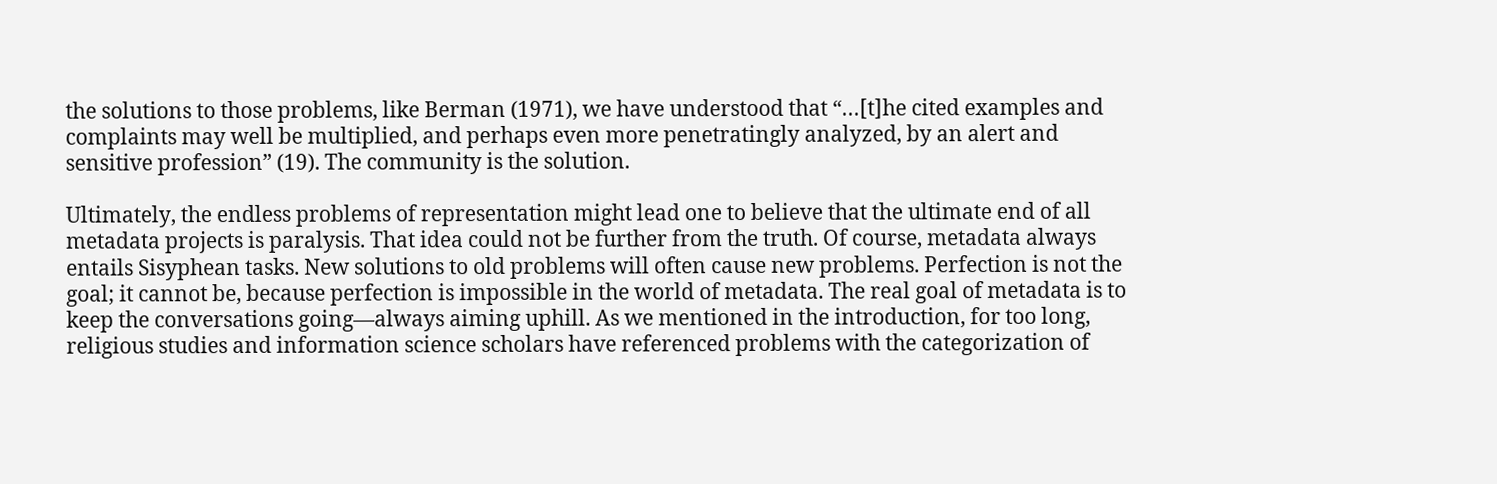the solutions to those problems, like Berman (1971), we have understood that “…[t]he cited examples and complaints may well be multiplied, and perhaps even more penetratingly analyzed, by an alert and sensitive profession” (19). The community is the solution.

Ultimately, the endless problems of representation might lead one to believe that the ultimate end of all metadata projects is paralysis. That idea could not be further from the truth. Of course, metadata always entails Sisyphean tasks. New solutions to old problems will often cause new problems. Perfection is not the goal; it cannot be, because perfection is impossible in the world of metadata. The real goal of metadata is to keep the conversations going—always aiming uphill. As we mentioned in the introduction, for too long, religious studies and information science scholars have referenced problems with the categorization of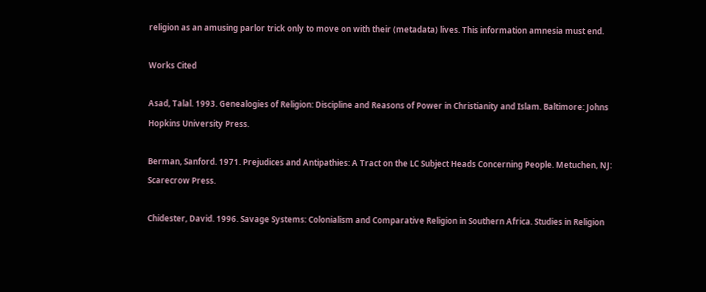religion as an amusing parlor trick only to move on with their (metadata) lives. This information amnesia must end.

Works Cited

Asad, Talal. 1993. Genealogies of Religion: Discipline and Reasons of Power in Christianity and Islam. Baltimore: Johns Hopkins University Press.

Berman, Sanford. 1971. Prejudices and Antipathies: A Tract on the LC Subject Heads Concerning People. Metuchen, NJ: Scarecrow Press.

Chidester, David. 1996. Savage Systems: Colonialism and Comparative Religion in Southern Africa. Studies in Religion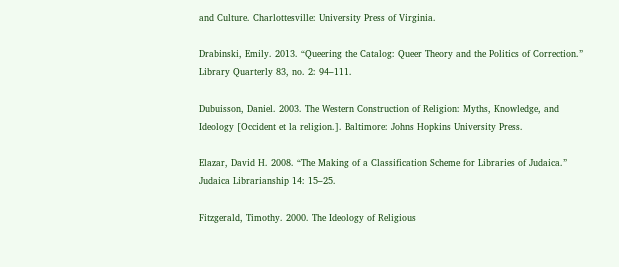and Culture. Charlottesville: University Press of Virginia.

Drabinski, Emily. 2013. “Queering the Catalog: Queer Theory and the Politics of Correction.” Library Quarterly 83, no. 2: 94–111.

Dubuisson, Daniel. 2003. The Western Construction of Religion: Myths, Knowledge, and Ideology [Occident et la religion.]. Baltimore: Johns Hopkins University Press.

Elazar, David H. 2008. “The Making of a Classification Scheme for Libraries of Judaica.” Judaica Librarianship 14: 15–25.

Fitzgerald, Timothy. 2000. The Ideology of Religious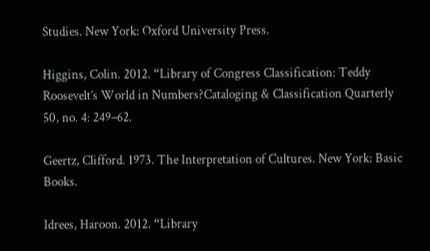Studies. New York: Oxford University Press.

Higgins, Colin. 2012. “Library of Congress Classification: Teddy Roosevelt’s World in Numbers?Cataloging & Classification Quarterly 50, no. 4: 249–62.

Geertz, Clifford. 1973. The Interpretation of Cultures. New York: Basic Books.

Idrees, Haroon. 2012. “Library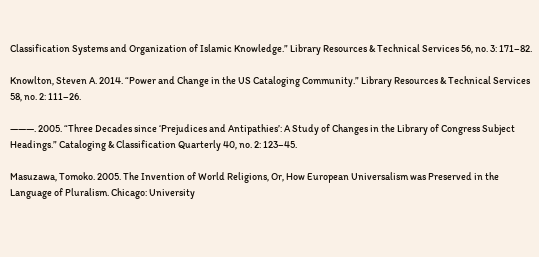Classification Systems and Organization of Islamic Knowledge.” Library Resources & Technical Services 56, no. 3: 171–82.

Knowlton, Steven A. 2014. “Power and Change in the US Cataloging Community.” Library Resources & Technical Services 58, no. 2: 111–26.

———. 2005. “Three Decades since ‘Prejudices and Antipathies’: A Study of Changes in the Library of Congress Subject Headings.” Cataloging & Classification Quarterly 40, no. 2: 123–45.

Masuzawa, Tomoko. 2005. The Invention of World Religions, Or, How European Universalism was Preserved in the Language of Pluralism. Chicago: University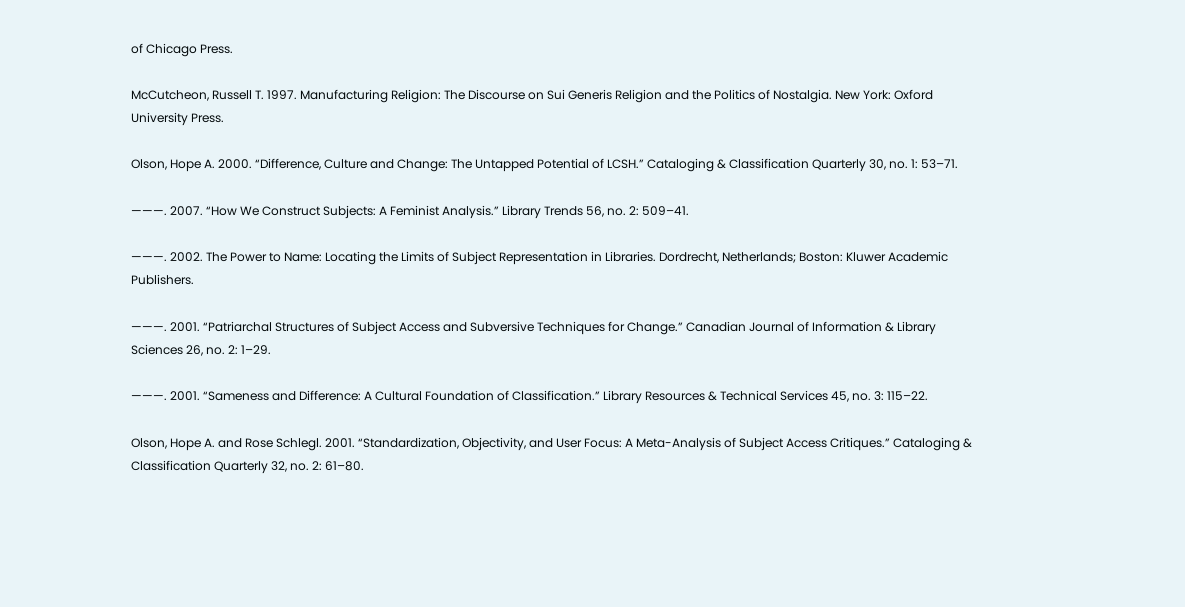of Chicago Press.

McCutcheon, Russell T. 1997. Manufacturing Religion: The Discourse on Sui Generis Religion and the Politics of Nostalgia. New York: Oxford University Press.

Olson, Hope A. 2000. “Difference, Culture and Change: The Untapped Potential of LCSH.” Cataloging & Classification Quarterly 30, no. 1: 53–71.

———. 2007. “How We Construct Subjects: A Feminist Analysis.” Library Trends 56, no. 2: 509–41.

———. 2002. The Power to Name: Locating the Limits of Subject Representation in Libraries. Dordrecht, Netherlands; Boston: Kluwer Academic Publishers.

———. 2001. “Patriarchal Structures of Subject Access and Subversive Techniques for Change.” Canadian Journal of Information & Library Sciences 26, no. 2: 1–29.

———. 2001. “Sameness and Difference: A Cultural Foundation of Classification.” Library Resources & Technical Services 45, no. 3: 115–22.

Olson, Hope A. and Rose Schlegl. 2001. “Standardization, Objectivity, and User Focus: A Meta-Analysis of Subject Access Critiques.” Cataloging & Classification Quarterly 32, no. 2: 61–80.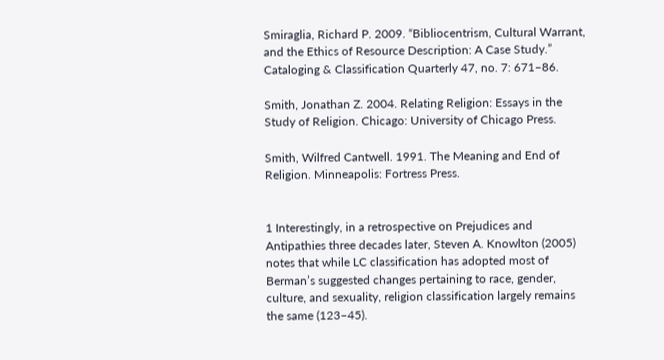Smiraglia, Richard P. 2009. “Bibliocentrism, Cultural Warrant, and the Ethics of Resource Description: A Case Study.” Cataloging & Classification Quarterly 47, no. 7: 671–86.

Smith, Jonathan Z. 2004. Relating Religion: Essays in the Study of Religion. Chicago: University of Chicago Press.

Smith, Wilfred Cantwell. 1991. The Meaning and End of Religion. Minneapolis: Fortress Press.


1 Interestingly, in a retrospective on Prejudices and Antipathies three decades later, Steven A. Knowlton (2005) notes that while LC classification has adopted most of Berman’s suggested changes pertaining to race, gender, culture, and sexuality, religion classification largely remains the same (123–45).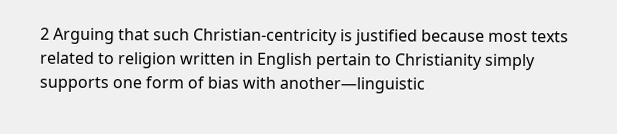2 Arguing that such Christian-centricity is justified because most texts related to religion written in English pertain to Christianity simply supports one form of bias with another—linguistic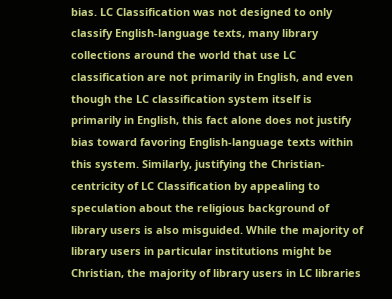bias. LC Classification was not designed to only classify English-language texts, many library collections around the world that use LC classification are not primarily in English, and even though the LC classification system itself is primarily in English, this fact alone does not justify bias toward favoring English-language texts within this system. Similarly, justifying the Christian-centricity of LC Classification by appealing to speculation about the religious background of library users is also misguided. While the majority of library users in particular institutions might be Christian, the majority of library users in LC libraries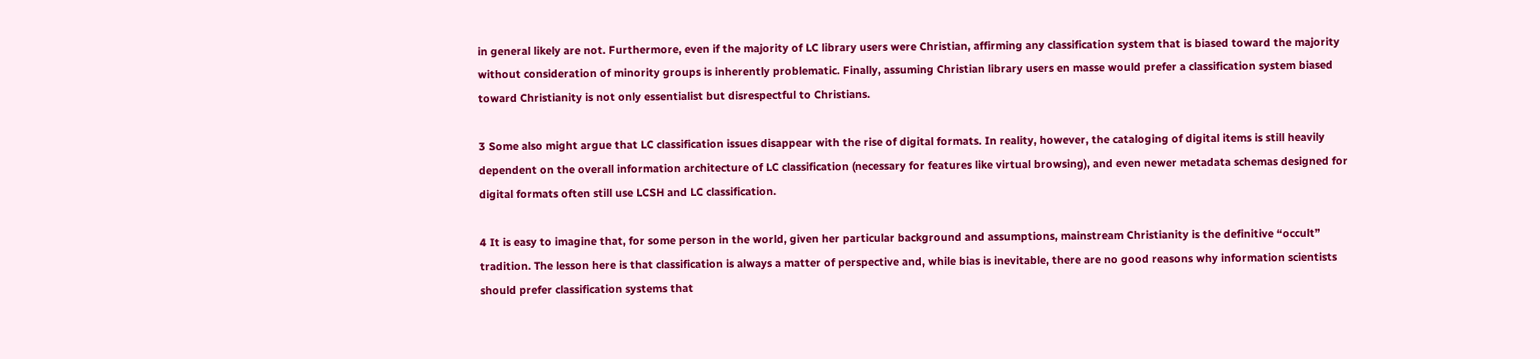in general likely are not. Furthermore, even if the majority of LC library users were Christian, affirming any classification system that is biased toward the majority without consideration of minority groups is inherently problematic. Finally, assuming Christian library users en masse would prefer a classification system biased toward Christianity is not only essentialist but disrespectful to Christians.

3 Some also might argue that LC classification issues disappear with the rise of digital formats. In reality, however, the cataloging of digital items is still heavily dependent on the overall information architecture of LC classification (necessary for features like virtual browsing), and even newer metadata schemas designed for digital formats often still use LCSH and LC classification.

4 It is easy to imagine that, for some person in the world, given her particular background and assumptions, mainstream Christianity is the definitive “occult” tradition. The lesson here is that classification is always a matter of perspective and, while bias is inevitable, there are no good reasons why information scientists should prefer classification systems that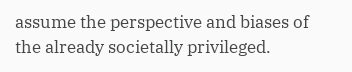assume the perspective and biases of the already societally privileged.